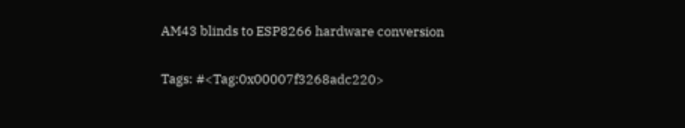AM43 blinds to ESP8266 hardware conversion

Tags: #<Tag:0x00007f3268adc220>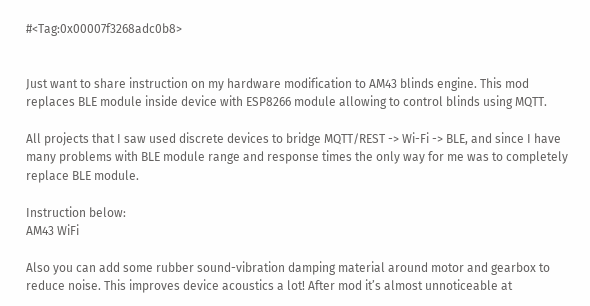#<Tag:0x00007f3268adc0b8>


Just want to share instruction on my hardware modification to AM43 blinds engine. This mod replaces BLE module inside device with ESP8266 module allowing to control blinds using MQTT.

All projects that I saw used discrete devices to bridge MQTT/REST -> Wi-Fi -> BLE, and since I have many problems with BLE module range and response times the only way for me was to completely replace BLE module.

Instruction below:
AM43 WiFi

Also you can add some rubber sound-vibration damping material around motor and gearbox to reduce noise. This improves device acoustics a lot! After mod it’s almost unnoticeable at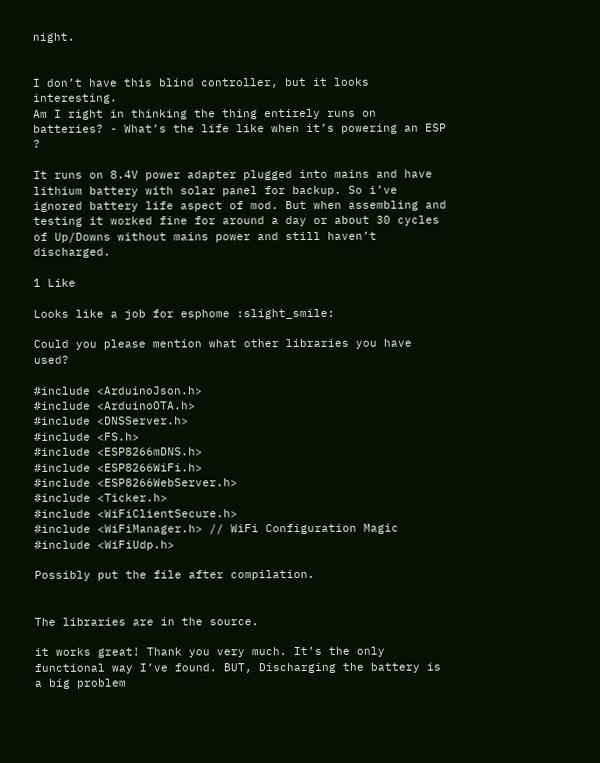night.


I don’t have this blind controller, but it looks interesting.
Am I right in thinking the thing entirely runs on batteries? - What’s the life like when it’s powering an ESP ?

It runs on 8.4V power adapter plugged into mains and have lithium battery with solar panel for backup. So i’ve ignored battery life aspect of mod. But when assembling and testing it worked fine for around a day or about 30 cycles of Up/Downs without mains power and still haven’t discharged.

1 Like

Looks like a job for esphome :slight_smile:

Could you please mention what other libraries you have used?

#include <ArduinoJson.h>
#include <ArduinoOTA.h>
#include <DNSServer.h>
#include <FS.h>
#include <ESP8266mDNS.h>
#include <ESP8266WiFi.h>
#include <ESP8266WebServer.h>
#include <Ticker.h>
#include <WiFiClientSecure.h>
#include <WiFiManager.h> // WiFi Configuration Magic
#include <WiFiUdp.h>

Possibly put the file after compilation.


The libraries are in the source.

it works great! Thank you very much. It’s the only functional way I’ve found. BUT, Discharging the battery is a big problem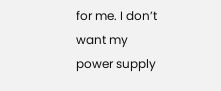for me. I don’t want my power supply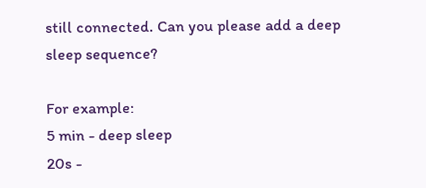still connected. Can you please add a deep sleep sequence?

For example:
5 min - deep sleep
20s -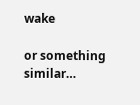wake

or something similar…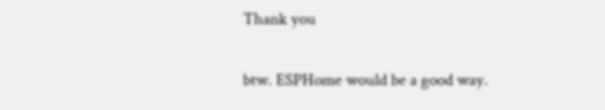Thank you

btw. ESPHome would be a good way.